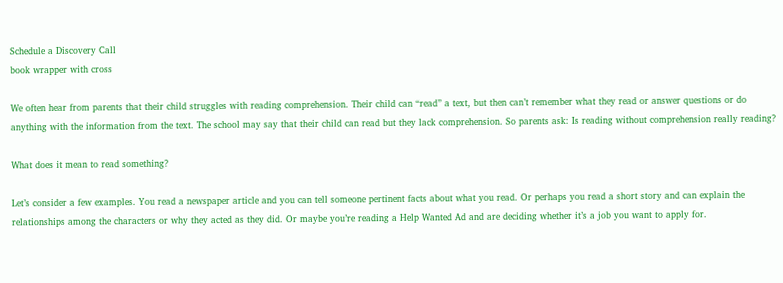Schedule a Discovery Call
book wrapper with cross

We often hear from parents that their child struggles with reading comprehension. Their child can “read” a text, but then can’t remember what they read or answer questions or do anything with the information from the text. The school may say that their child can read but they lack comprehension. So parents ask: Is reading without comprehension really reading?

What does it mean to read something?

Let’s consider a few examples. You read a newspaper article and you can tell someone pertinent facts about what you read. Or perhaps you read a short story and can explain the relationships among the characters or why they acted as they did. Or maybe you’re reading a Help Wanted Ad and are deciding whether it’s a job you want to apply for.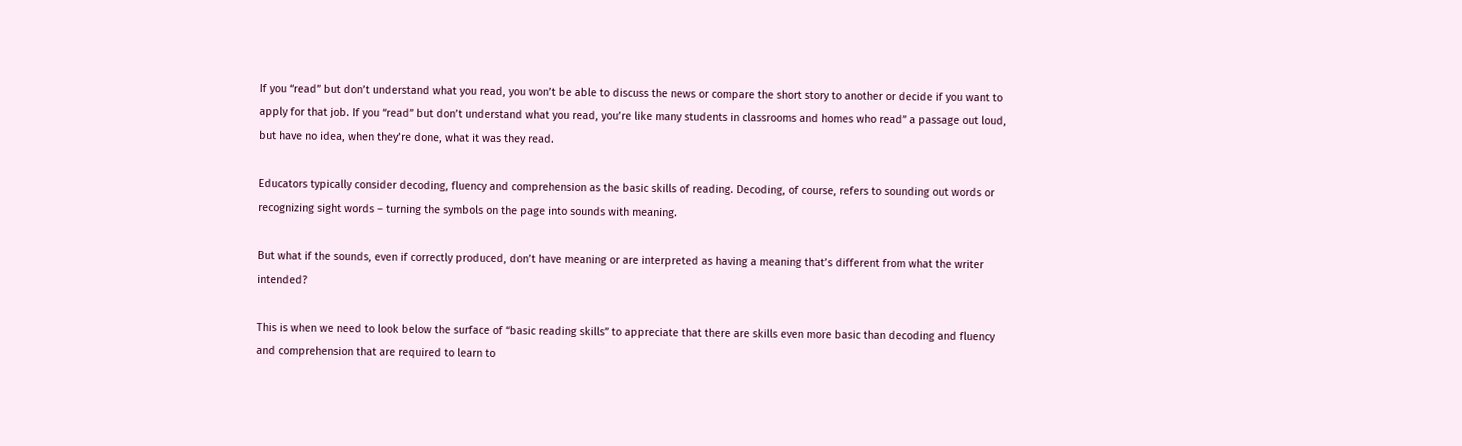If you “read” but don’t understand what you read, you won’t be able to discuss the news or compare the short story to another or decide if you want to apply for that job. If you “read” but don’t understand what you read, you’re like many students in classrooms and homes who read” a passage out loud, but have no idea, when they’re done, what it was they read.

Educators typically consider decoding, fluency and comprehension as the basic skills of reading. Decoding, of course, refers to sounding out words or recognizing sight words – turning the symbols on the page into sounds with meaning.

But what if the sounds, even if correctly produced, don’t have meaning or are interpreted as having a meaning that’s different from what the writer intended?

This is when we need to look below the surface of “basic reading skills” to appreciate that there are skills even more basic than decoding and fluency and comprehension that are required to learn to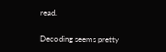read.

Decoding seems pretty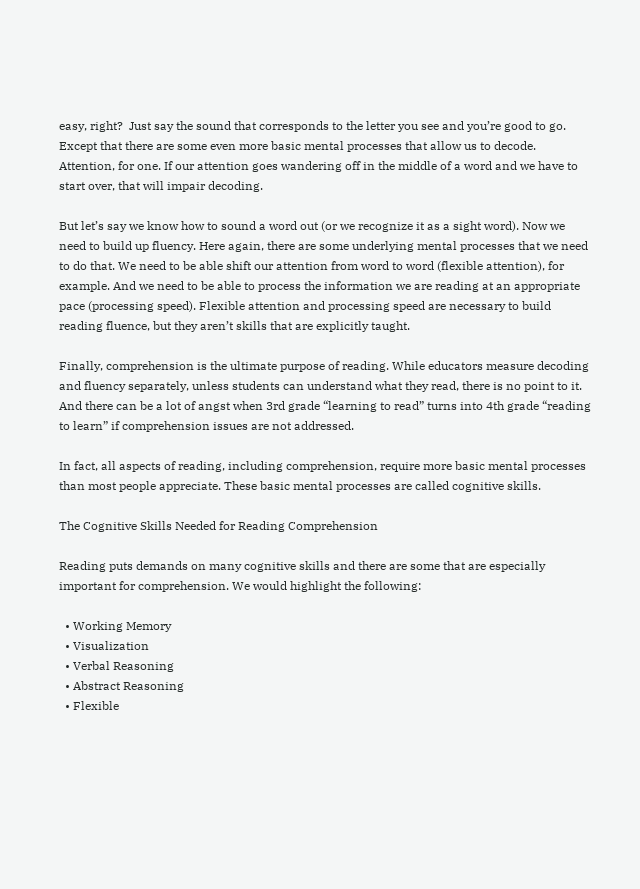easy, right?  Just say the sound that corresponds to the letter you see and you’re good to go.  Except that there are some even more basic mental processes that allow us to decode. Attention, for one. If our attention goes wandering off in the middle of a word and we have to start over, that will impair decoding.

But let’s say we know how to sound a word out (or we recognize it as a sight word). Now we need to build up fluency. Here again, there are some underlying mental processes that we need to do that. We need to be able shift our attention from word to word (flexible attention), for example. And we need to be able to process the information we are reading at an appropriate pace (processing speed). Flexible attention and processing speed are necessary to build reading fluence, but they aren’t skills that are explicitly taught.

Finally, comprehension is the ultimate purpose of reading. While educators measure decoding and fluency separately, unless students can understand what they read, there is no point to it.  And there can be a lot of angst when 3rd grade “learning to read” turns into 4th grade “reading to learn” if comprehension issues are not addressed.

In fact, all aspects of reading, including comprehension, require more basic mental processes than most people appreciate. These basic mental processes are called cognitive skills.

The Cognitive Skills Needed for Reading Comprehension

Reading puts demands on many cognitive skills and there are some that are especially important for comprehension. We would highlight the following:

  • Working Memory
  • Visualization
  • Verbal Reasoning
  • Abstract Reasoning
  • Flexible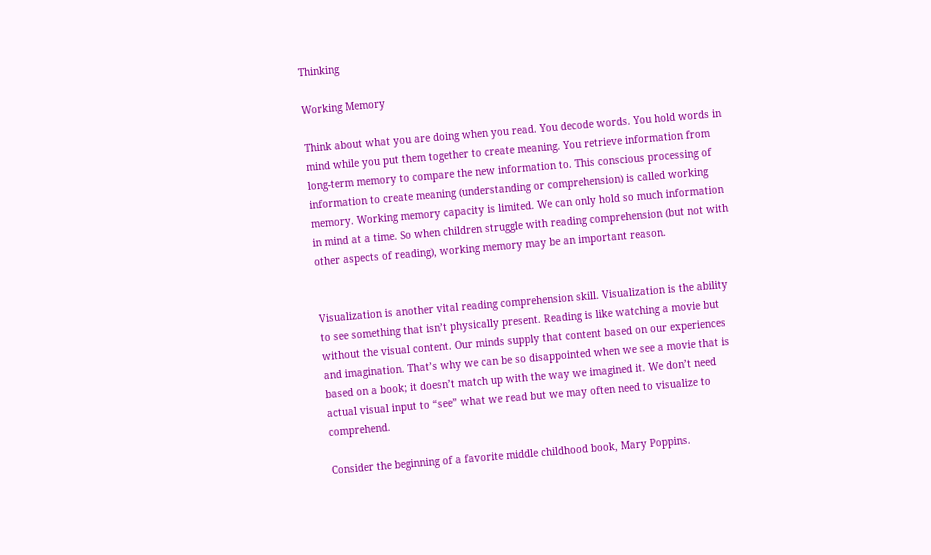Thinking

Working Memory

Think about what you are doing when you read. You decode words. You hold words in mind while you put them together to create meaning. You retrieve information from long-term memory to compare the new information to. This conscious processing of information to create meaning (understanding or comprehension) is called working memory. Working memory capacity is limited. We can only hold so much information in mind at a time. So when children struggle with reading comprehension (but not with other aspects of reading), working memory may be an important reason.


Visualization is another vital reading comprehension skill. Visualization is the ability to see something that isn’t physically present. Reading is like watching a movie but without the visual content. Our minds supply that content based on our experiences and imagination. That’s why we can be so disappointed when we see a movie that is based on a book; it doesn’t match up with the way we imagined it. We don’t need actual visual input to “see” what we read but we may often need to visualize to comprehend.

Consider the beginning of a favorite middle childhood book, Mary Poppins.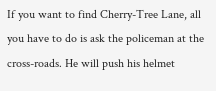If you want to find Cherry-Tree Lane, all you have to do is ask the policeman at the cross-roads. He will push his helmet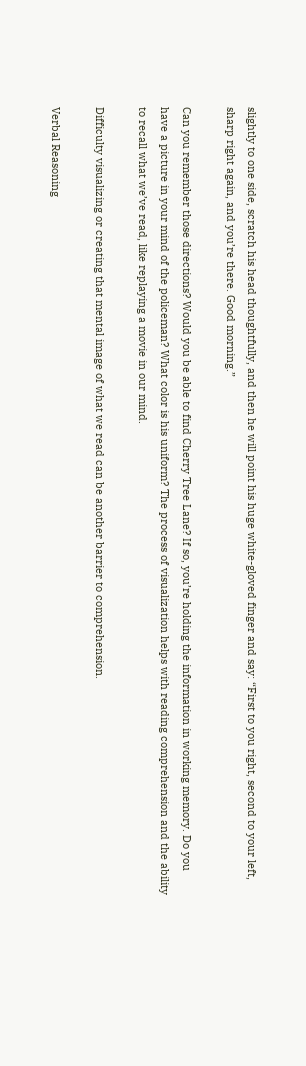slightly to one side, scratch his head thoughtfully, and then he will point his huge white-gloved finger and say: “First to you right, second to your left, sharp right again, and you’re there. Good morning.”

Can you remember those directions? Would you be able to find Cherry Tree Lane? If so, you’re holding the information in working memory. Do you have a picture in your mind of the policeman? What color is his uniform? The process of visualization helps with reading comprehension and the ability to recall what we’ve read, like replaying a movie in our mind.

Difficulty visualizing or creating that mental image of what we read can be another barrier to comprehension.

Verbal Reasoning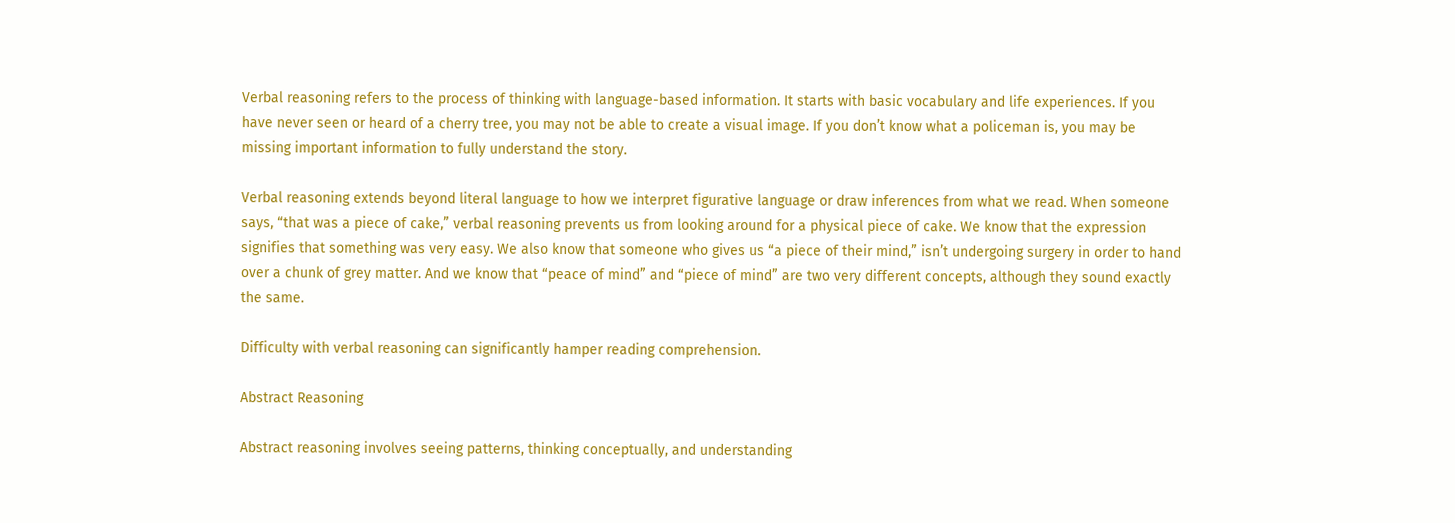Verbal reasoning refers to the process of thinking with language-based information. It starts with basic vocabulary and life experiences. If you have never seen or heard of a cherry tree, you may not be able to create a visual image. If you don’t know what a policeman is, you may be missing important information to fully understand the story.

Verbal reasoning extends beyond literal language to how we interpret figurative language or draw inferences from what we read. When someone says, “that was a piece of cake,” verbal reasoning prevents us from looking around for a physical piece of cake. We know that the expression signifies that something was very easy. We also know that someone who gives us “a piece of their mind,” isn’t undergoing surgery in order to hand over a chunk of grey matter. And we know that “peace of mind” and “piece of mind” are two very different concepts, although they sound exactly the same.

Difficulty with verbal reasoning can significantly hamper reading comprehension.

Abstract Reasoning

Abstract reasoning involves seeing patterns, thinking conceptually, and understanding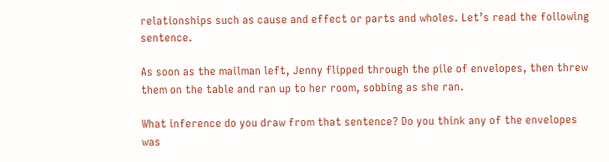relationships such as cause and effect or parts and wholes. Let’s read the following sentence.

As soon as the mailman left, Jenny flipped through the pile of envelopes, then threw them on the table and ran up to her room, sobbing as she ran.

What inference do you draw from that sentence? Do you think any of the envelopes was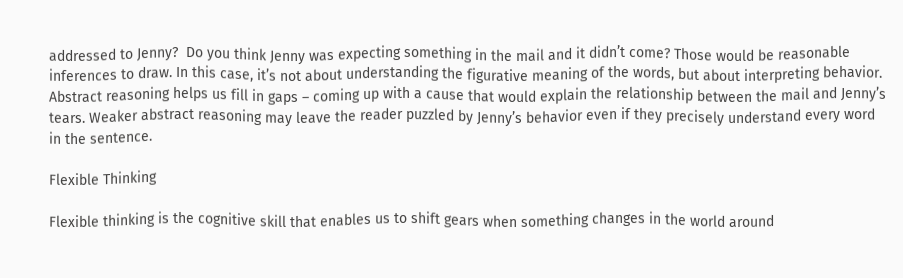addressed to Jenny?  Do you think Jenny was expecting something in the mail and it didn’t come? Those would be reasonable inferences to draw. In this case, it’s not about understanding the figurative meaning of the words, but about interpreting behavior. Abstract reasoning helps us fill in gaps – coming up with a cause that would explain the relationship between the mail and Jenny’s tears. Weaker abstract reasoning may leave the reader puzzled by Jenny’s behavior even if they precisely understand every word in the sentence.

Flexible Thinking

Flexible thinking is the cognitive skill that enables us to shift gears when something changes in the world around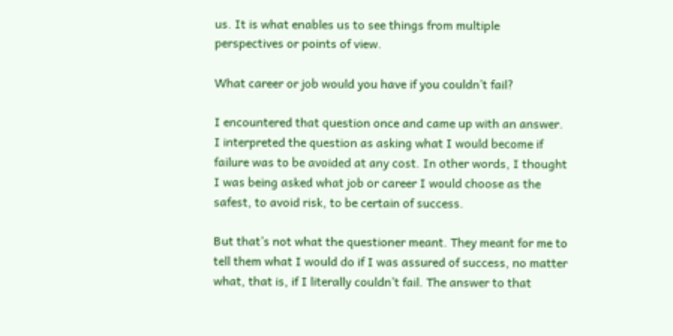us. It is what enables us to see things from multiple perspectives or points of view.

What career or job would you have if you couldn’t fail?

I encountered that question once and came up with an answer. I interpreted the question as asking what I would become if failure was to be avoided at any cost. In other words, I thought I was being asked what job or career I would choose as the safest, to avoid risk, to be certain of success.

But that’s not what the questioner meant. They meant for me to tell them what I would do if I was assured of success, no matter what, that is, if I literally couldn’t fail. The answer to that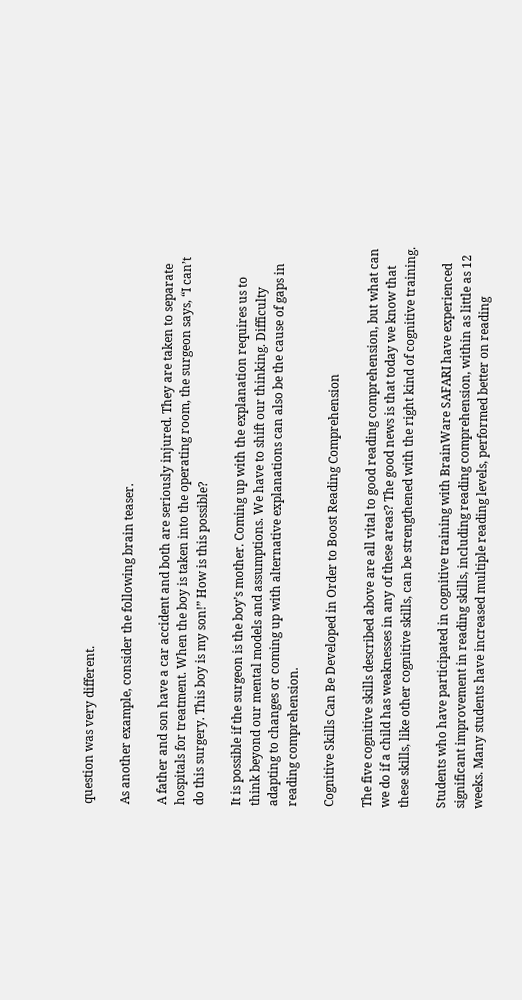question was very different.

As another example, consider the following brain teaser.

A father and son have a car accident and both are seriously injured. They are taken to separate hospitals for treatment. When the boy is taken into the operating room, the surgeon says, “I can’t do this surgery. This boy is my son!” How is this possible?

It is possible if the surgeon is the boy’s mother. Coming up with the explanation requires us to think beyond our mental models and assumptions. We have to shift our thinking. Difficulty adapting to changes or coming up with alternative explanations can also be the cause of gaps in reading comprehension.

Cognitive Skills Can Be Developed in Order to Boost Reading Comprehension

The five cognitive skills described above are all vital to good reading comprehension, but what can we do if a child has weaknesses in any of these areas? The good news is that today we know that these skills, like other cognitive skills, can be strengthened with the right kind of cognitive training.

Students who have participated in cognitive training with BrainWare SAFARI have experienced significant improvement in reading skills, including reading comprehension, within as little as 12 weeks. Many students have increased multiple reading levels, performed better on reading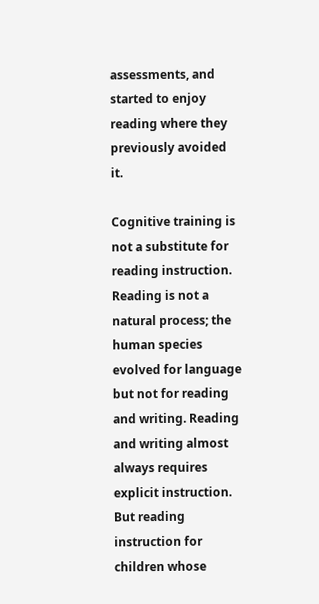assessments, and started to enjoy reading where they previously avoided it.

Cognitive training is not a substitute for reading instruction. Reading is not a natural process; the human species evolved for language but not for reading and writing. Reading and writing almost always requires explicit instruction. But reading instruction for children whose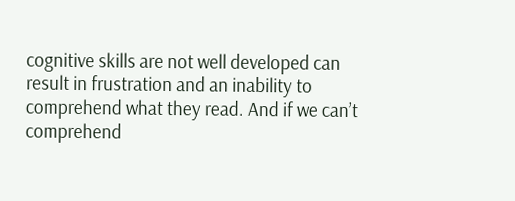cognitive skills are not well developed can result in frustration and an inability to comprehend what they read. And if we can’t comprehend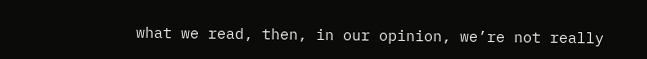what we read, then, in our opinion, we’re not really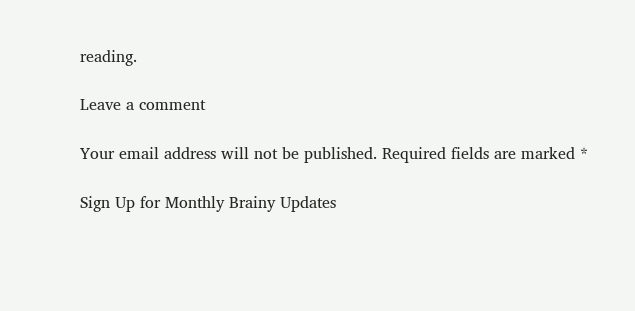reading.

Leave a comment

Your email address will not be published. Required fields are marked *

Sign Up for Monthly Brainy Updates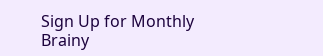Sign Up for Monthly Brainy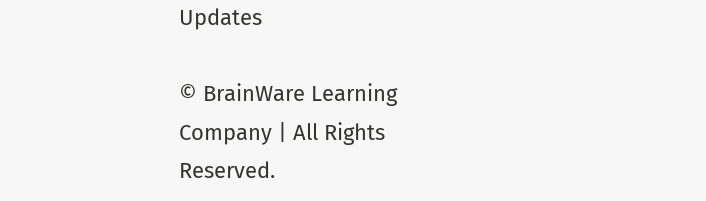Updates

© BrainWare Learning Company | All Rights Reserved.